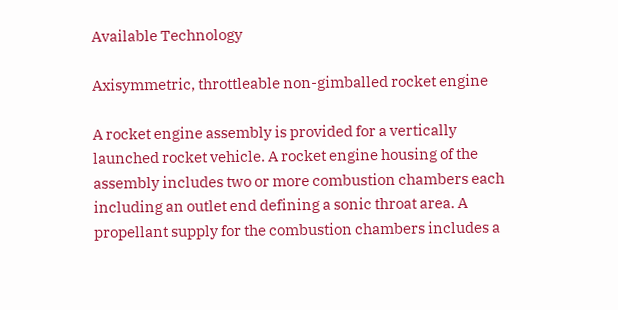Available Technology

Axisymmetric, throttleable non-gimballed rocket engine

A rocket engine assembly is provided for a vertically launched rocket vehicle. A rocket engine housing of the assembly includes two or more combustion chambers each including an outlet end defining a sonic throat area. A propellant supply for the combustion chambers includes a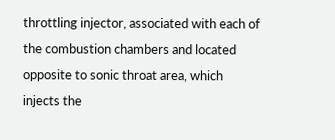throttling injector, associated with each of the combustion chambers and located opposite to sonic throat area, which injects the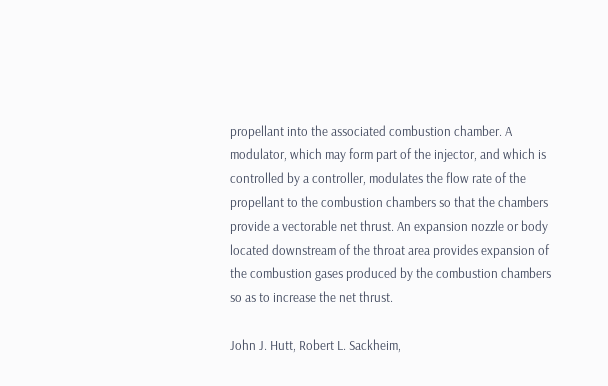propellant into the associated combustion chamber. A modulator, which may form part of the injector, and which is controlled by a controller, modulates the flow rate of the propellant to the combustion chambers so that the chambers provide a vectorable net thrust. An expansion nozzle or body located downstream of the throat area provides expansion of the combustion gases produced by the combustion chambers so as to increase the net thrust.

John J. Hutt, Robert L. Sackheim,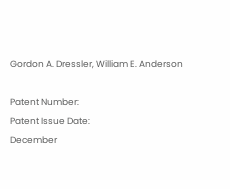Gordon A. Dressler, William E. Anderson

Patent Number:
Patent Issue Date:
December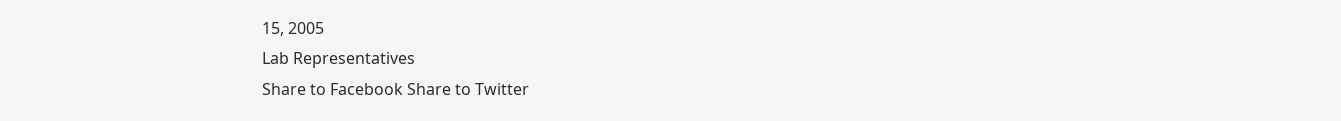15, 2005
Lab Representatives
Share to Facebook Share to Twitter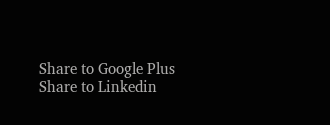Share to Google Plus Share to Linkedin